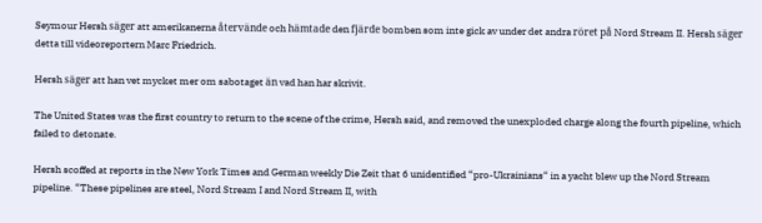Seymour Hersh säger att amerikanerna återvände och hämtade den fjärde bomben som inte gick av under det andra röret på Nord Stream II. Hersh säger detta till videoreportern Marc Friedrich.

Hersh säger att han vet mycket mer om sabotaget än vad han har skrivit.

The United States was the first country to return to the scene of the crime, Hersh said, and removed the unexploded charge along the fourth pipeline, which failed to detonate.

Hersh scoffed at reports in the New York Times and German weekly Die Zeit that 6 unidentified “pro-Ukrainians“ in a yacht blew up the Nord Stream pipeline. “These pipelines are steel, Nord Stream I and Nord Stream II, with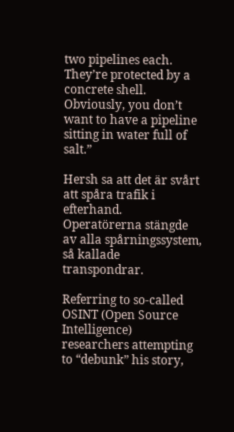two pipelines each. They’re protected by a concrete shell. Obviously, you don’t want to have a pipeline sitting in water full of salt.”

Hersh sa att det är svårt att spåra trafik i efterhand. Operatörerna stängde av alla spårningssystem, så kallade transpondrar.

Referring to so-called OSINT (Open Source Intelligence) researchers attempting to “debunk” his story,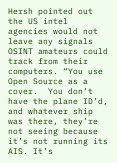Hersh pointed out the US intel agencies would not leave any signals OSINT amateurs could track from their computers. “You use Open Source as a cover.  You don’t have the plane ID’d, and whatever ship was there, they’re not seeing because it’s not running its AIS. It’s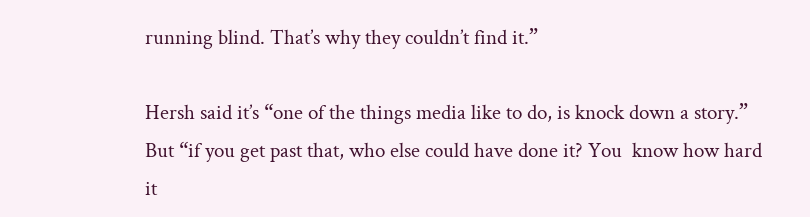running blind. That’s why they couldn’t find it.”

Hersh said it’s “one of the things media like to do, is knock down a story.” But “if you get past that, who else could have done it? You  know how hard it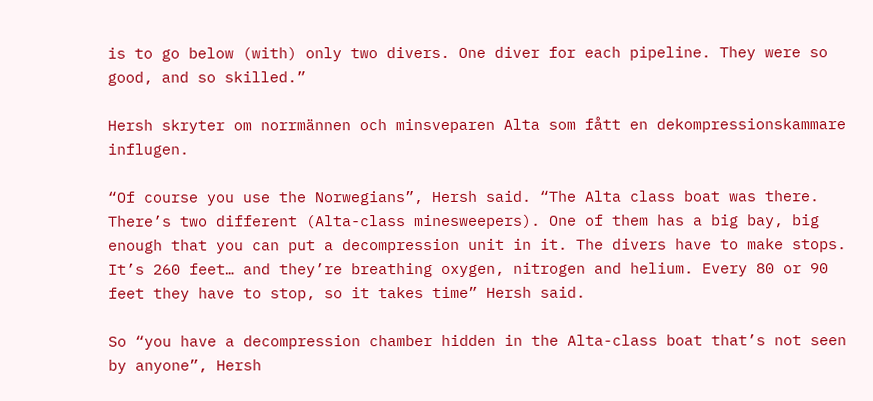is to go below (with) only two divers. One diver for each pipeline. They were so good, and so skilled.”

Hersh skryter om norrmännen och minsveparen Alta som fått en dekompressionskammare influgen.

“Of course you use the Norwegians”, Hersh said. “The Alta class boat was there. There’s two different (Alta-class minesweepers). One of them has a big bay, big enough that you can put a decompression unit in it. The divers have to make stops. It’s 260 feet… and they’re breathing oxygen, nitrogen and helium. Every 80 or 90 feet they have to stop, so it takes time” Hersh said.

So “you have a decompression chamber hidden in the Alta-class boat that’s not seen by anyone”, Hersh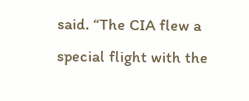said. “The CIA flew a special flight with the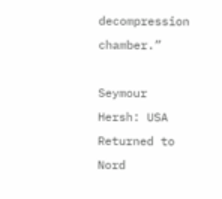decompression chamber.”

Seymour Hersh: USA Returned to Nord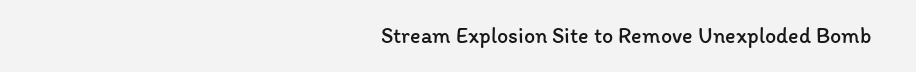Stream Explosion Site to Remove Unexploded Bomb